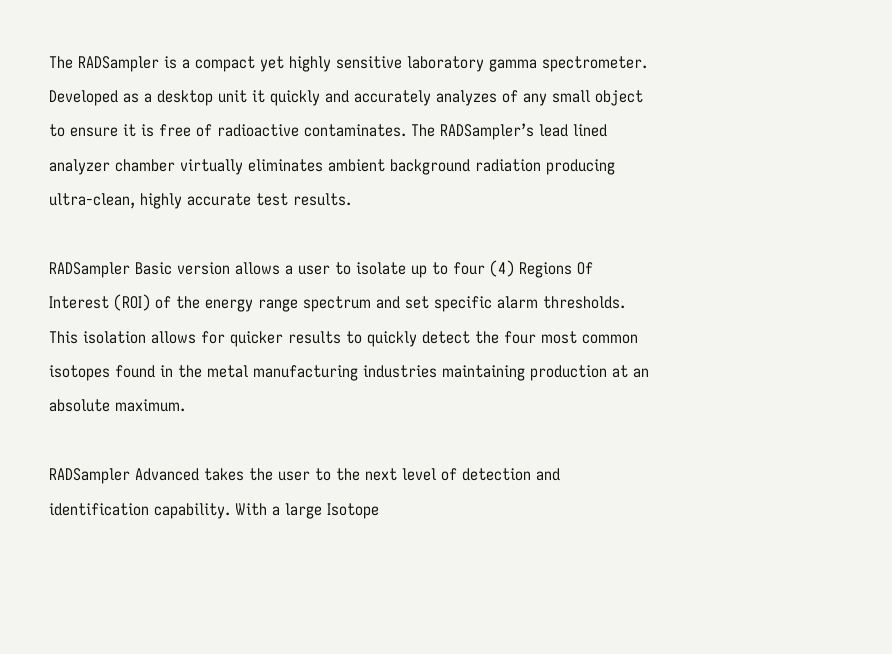The RADSampler is a compact yet highly sensitive laboratory gamma spectrometer. Developed as a desktop unit it quickly and accurately analyzes of any small object to ensure it is free of radioactive contaminates. The RADSampler’s lead lined analyzer chamber virtually eliminates ambient background radiation producing ultra-clean, highly accurate test results.

RADSampler Basic version allows a user to isolate up to four (4) Regions Of Interest (ROI) of the energy range spectrum and set specific alarm thresholds. This isolation allows for quicker results to quickly detect the four most common isotopes found in the metal manufacturing industries maintaining production at an absolute maximum.

RADSampler Advanced takes the user to the next level of detection and identification capability. With a large Isotope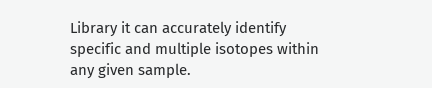Library it can accurately identify specific and multiple isotopes within any given sample.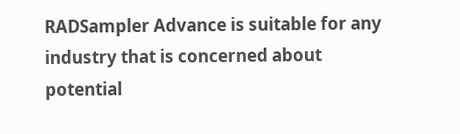RADSampler Advance is suitable for any industry that is concerned about potential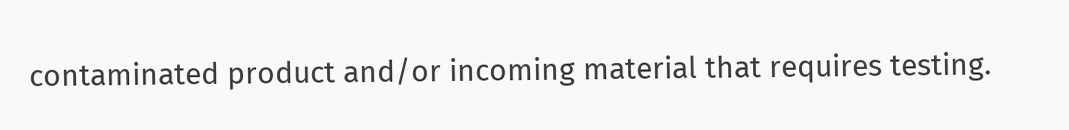contaminated product and/or incoming material that requires testing.